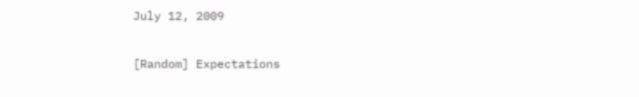July 12, 2009

[Random] Expectations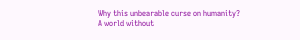Why this unbearable curse on humanity?
A world without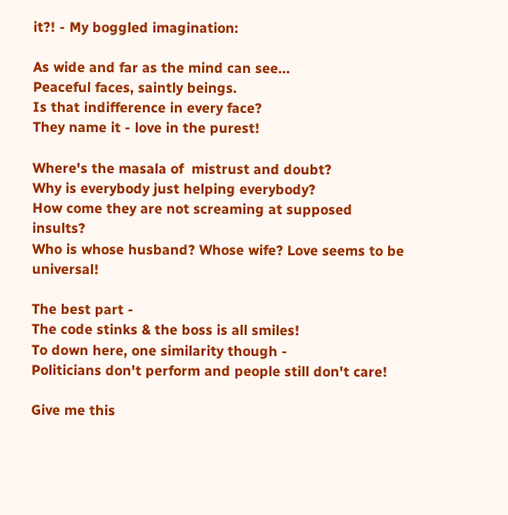it?! - My boggled imagination:

As wide and far as the mind can see...
Peaceful faces, saintly beings.
Is that indifference in every face?
They name it - love in the purest!

Where's the masala of  mistrust and doubt?
Why is everybody just helping everybody?
How come they are not screaming at supposed insults?
Who is whose husband? Whose wife? Love seems to be universal!

The best part -
The code stinks & the boss is all smiles!
To down here, one similarity though -
Politicians don't perform and people still don't care!

Give me this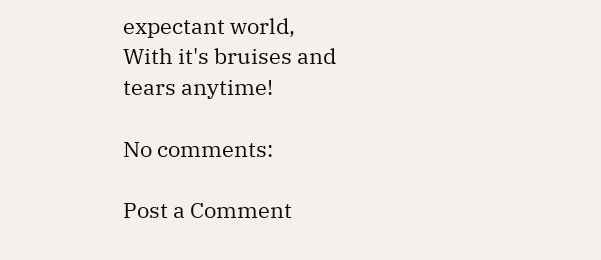expectant world,
With it's bruises and tears anytime!

No comments:

Post a Comment